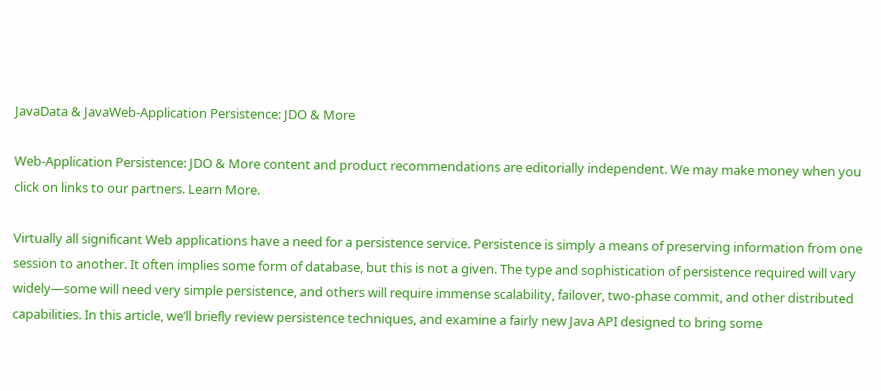JavaData & JavaWeb-Application Persistence: JDO & More

Web-Application Persistence: JDO & More content and product recommendations are editorially independent. We may make money when you click on links to our partners. Learn More.

Virtually all significant Web applications have a need for a persistence service. Persistence is simply a means of preserving information from one session to another. It often implies some form of database, but this is not a given. The type and sophistication of persistence required will vary widely—some will need very simple persistence, and others will require immense scalability, failover, two-phase commit, and other distributed capabilities. In this article, we’ll briefly review persistence techniques, and examine a fairly new Java API designed to bring some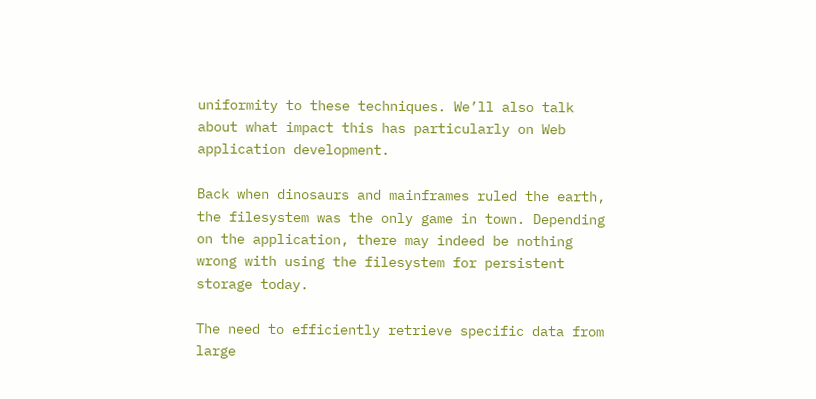uniformity to these techniques. We’ll also talk about what impact this has particularly on Web application development.

Back when dinosaurs and mainframes ruled the earth, the filesystem was the only game in town. Depending on the application, there may indeed be nothing wrong with using the filesystem for persistent storage today.

The need to efficiently retrieve specific data from large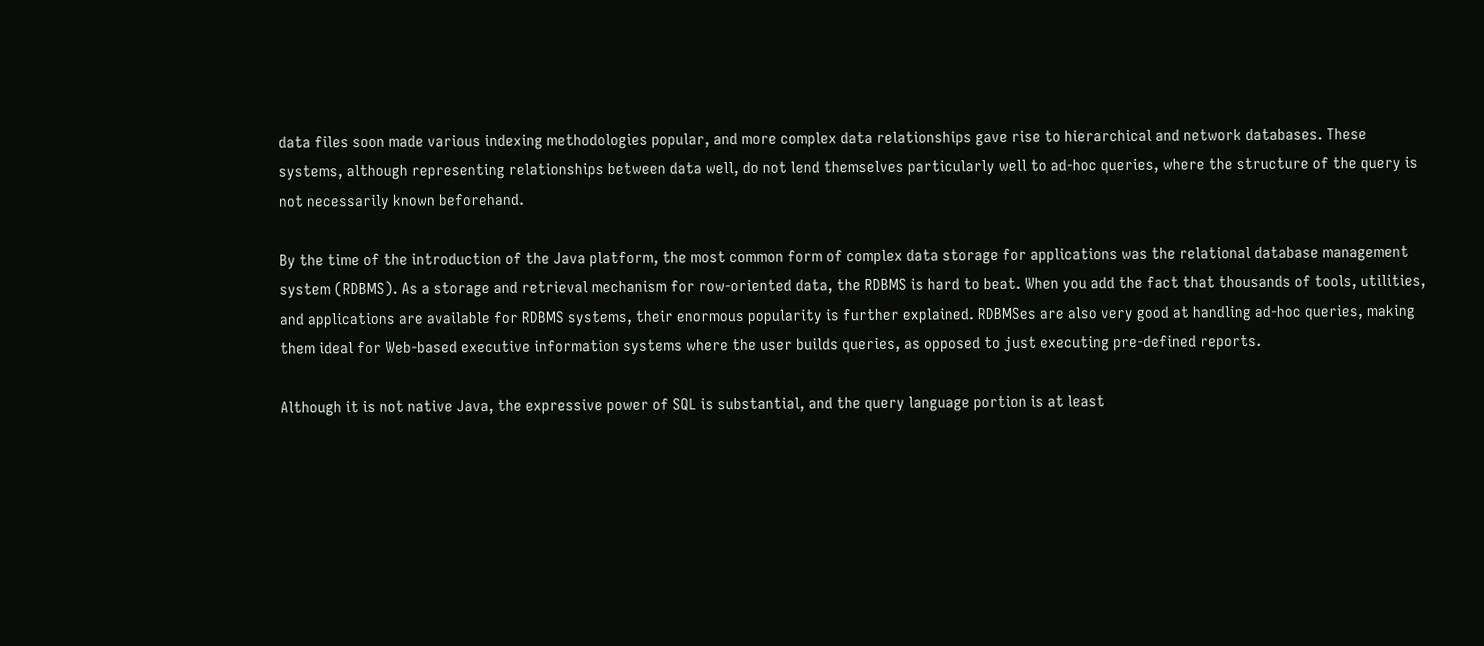data files soon made various indexing methodologies popular, and more complex data relationships gave rise to hierarchical and network databases. These systems, although representing relationships between data well, do not lend themselves particularly well to ad-hoc queries, where the structure of the query is not necessarily known beforehand.

By the time of the introduction of the Java platform, the most common form of complex data storage for applications was the relational database management system (RDBMS). As a storage and retrieval mechanism for row-oriented data, the RDBMS is hard to beat. When you add the fact that thousands of tools, utilities, and applications are available for RDBMS systems, their enormous popularity is further explained. RDBMSes are also very good at handling ad-hoc queries, making them ideal for Web-based executive information systems where the user builds queries, as opposed to just executing pre-defined reports.

Although it is not native Java, the expressive power of SQL is substantial, and the query language portion is at least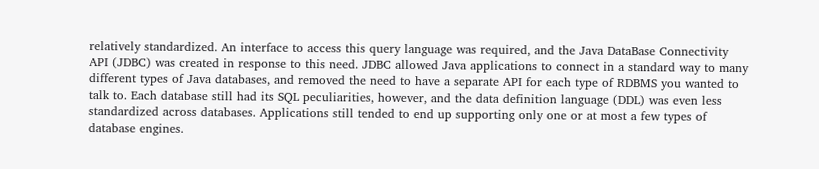relatively standardized. An interface to access this query language was required, and the Java DataBase Connectivity API (JDBC) was created in response to this need. JDBC allowed Java applications to connect in a standard way to many different types of Java databases, and removed the need to have a separate API for each type of RDBMS you wanted to talk to. Each database still had its SQL peculiarities, however, and the data definition language (DDL) was even less standardized across databases. Applications still tended to end up supporting only one or at most a few types of database engines.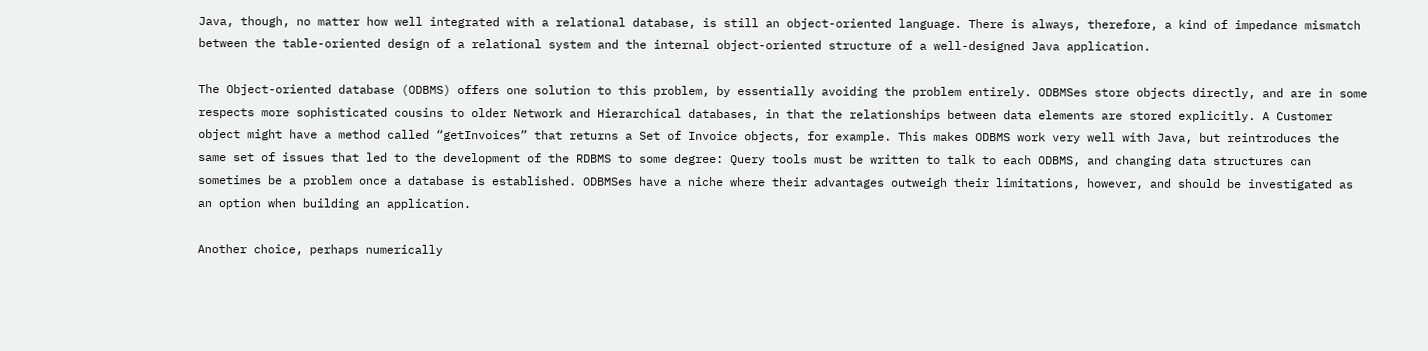Java, though, no matter how well integrated with a relational database, is still an object-oriented language. There is always, therefore, a kind of impedance mismatch between the table-oriented design of a relational system and the internal object-oriented structure of a well-designed Java application.

The Object-oriented database (ODBMS) offers one solution to this problem, by essentially avoiding the problem entirely. ODBMSes store objects directly, and are in some respects more sophisticated cousins to older Network and Hierarchical databases, in that the relationships between data elements are stored explicitly. A Customer object might have a method called “getInvoices” that returns a Set of Invoice objects, for example. This makes ODBMS work very well with Java, but reintroduces the same set of issues that led to the development of the RDBMS to some degree: Query tools must be written to talk to each ODBMS, and changing data structures can sometimes be a problem once a database is established. ODBMSes have a niche where their advantages outweigh their limitations, however, and should be investigated as an option when building an application.

Another choice, perhaps numerically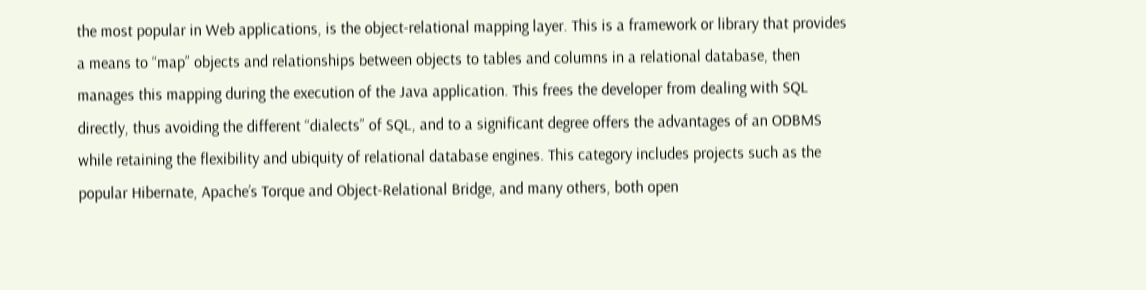the most popular in Web applications, is the object-relational mapping layer. This is a framework or library that provides a means to “map” objects and relationships between objects to tables and columns in a relational database, then manages this mapping during the execution of the Java application. This frees the developer from dealing with SQL directly, thus avoiding the different “dialects” of SQL, and to a significant degree offers the advantages of an ODBMS while retaining the flexibility and ubiquity of relational database engines. This category includes projects such as the popular Hibernate, Apache’s Torque and Object-Relational Bridge, and many others, both open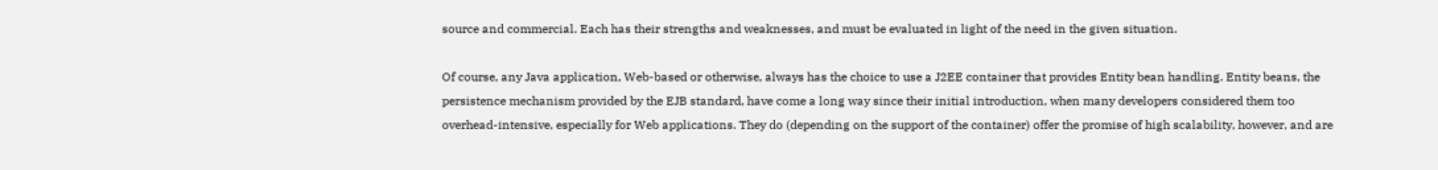source and commercial. Each has their strengths and weaknesses, and must be evaluated in light of the need in the given situation.

Of course, any Java application, Web-based or otherwise, always has the choice to use a J2EE container that provides Entity bean handling. Entity beans, the persistence mechanism provided by the EJB standard, have come a long way since their initial introduction, when many developers considered them too overhead-intensive, especially for Web applications. They do (depending on the support of the container) offer the promise of high scalability, however, and are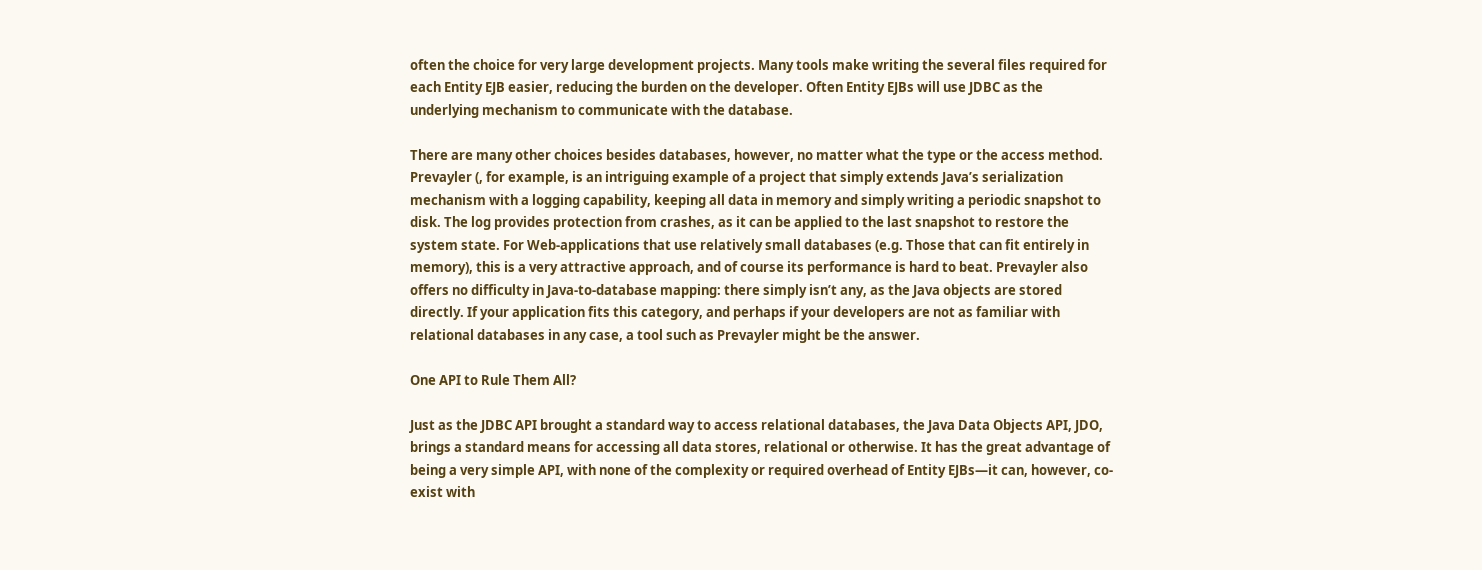often the choice for very large development projects. Many tools make writing the several files required for each Entity EJB easier, reducing the burden on the developer. Often Entity EJBs will use JDBC as the underlying mechanism to communicate with the database.

There are many other choices besides databases, however, no matter what the type or the access method. Prevayler (, for example, is an intriguing example of a project that simply extends Java’s serialization mechanism with a logging capability, keeping all data in memory and simply writing a periodic snapshot to disk. The log provides protection from crashes, as it can be applied to the last snapshot to restore the system state. For Web-applications that use relatively small databases (e.g. Those that can fit entirely in memory), this is a very attractive approach, and of course its performance is hard to beat. Prevayler also offers no difficulty in Java-to-database mapping: there simply isn’t any, as the Java objects are stored directly. If your application fits this category, and perhaps if your developers are not as familiar with relational databases in any case, a tool such as Prevayler might be the answer.

One API to Rule Them All?

Just as the JDBC API brought a standard way to access relational databases, the Java Data Objects API, JDO, brings a standard means for accessing all data stores, relational or otherwise. It has the great advantage of being a very simple API, with none of the complexity or required overhead of Entity EJBs—it can, however, co-exist with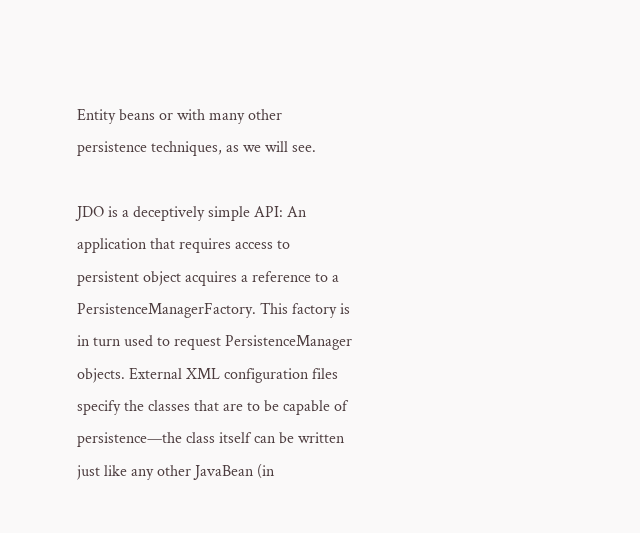Entity beans or with many other persistence techniques, as we will see.

JDO is a deceptively simple API: An application that requires access to persistent object acquires a reference to a PersistenceManagerFactory. This factory is in turn used to request PersistenceManager objects. External XML configuration files specify the classes that are to be capable of persistence—the class itself can be written just like any other JavaBean (in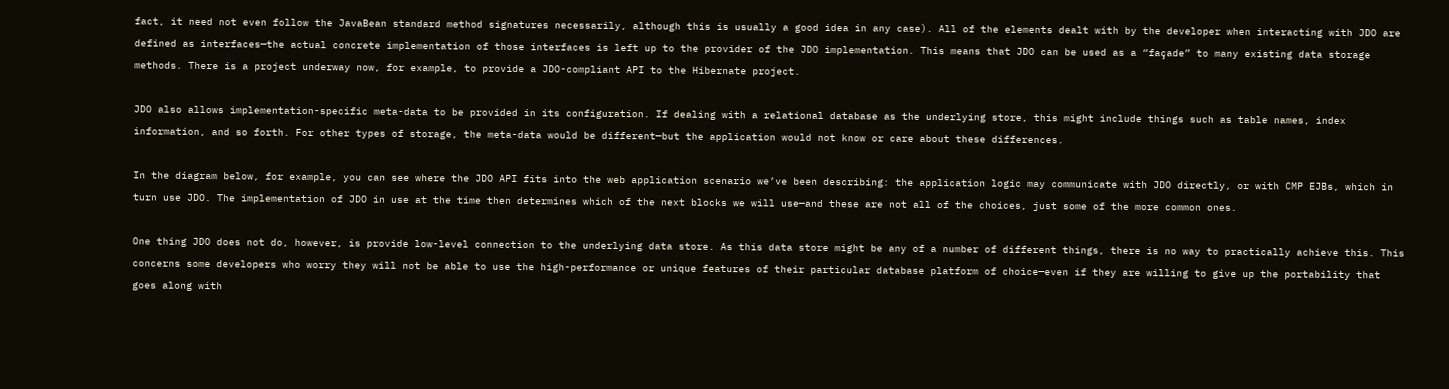fact, it need not even follow the JavaBean standard method signatures necessarily, although this is usually a good idea in any case). All of the elements dealt with by the developer when interacting with JDO are defined as interfaces—the actual concrete implementation of those interfaces is left up to the provider of the JDO implementation. This means that JDO can be used as a “façade” to many existing data storage methods. There is a project underway now, for example, to provide a JDO-compliant API to the Hibernate project.

JDO also allows implementation-specific meta-data to be provided in its configuration. If dealing with a relational database as the underlying store, this might include things such as table names, index information, and so forth. For other types of storage, the meta-data would be different—but the application would not know or care about these differences.

In the diagram below, for example, you can see where the JDO API fits into the web application scenario we’ve been describing: the application logic may communicate with JDO directly, or with CMP EJBs, which in turn use JDO. The implementation of JDO in use at the time then determines which of the next blocks we will use—and these are not all of the choices, just some of the more common ones.

One thing JDO does not do, however, is provide low-level connection to the underlying data store. As this data store might be any of a number of different things, there is no way to practically achieve this. This concerns some developers who worry they will not be able to use the high-performance or unique features of their particular database platform of choice—even if they are willing to give up the portability that goes along with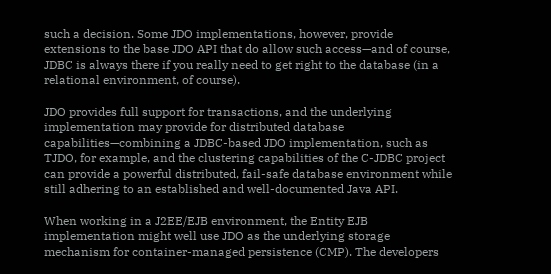such a decision. Some JDO implementations, however, provide extensions to the base JDO API that do allow such access—and of course, JDBC is always there if you really need to get right to the database (in a relational environment, of course).

JDO provides full support for transactions, and the underlying implementation may provide for distributed database capabilities—combining a JDBC-based JDO implementation, such as TJDO, for example, and the clustering capabilities of the C-JDBC project can provide a powerful distributed, fail-safe database environment while still adhering to an established and well-documented Java API.

When working in a J2EE/EJB environment, the Entity EJB implementation might well use JDO as the underlying storage mechanism for container-managed persistence (CMP). The developers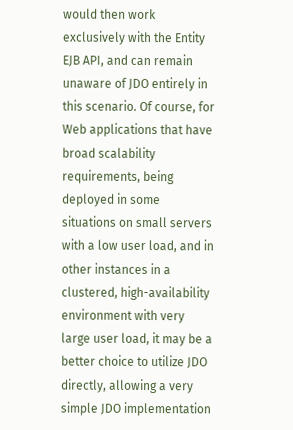would then work exclusively with the Entity EJB API, and can remain unaware of JDO entirely in this scenario. Of course, for Web applications that have broad scalability requirements, being deployed in some situations on small servers with a low user load, and in other instances in a clustered, high-availability environment with very large user load, it may be a better choice to utilize JDO directly, allowing a very simple JDO implementation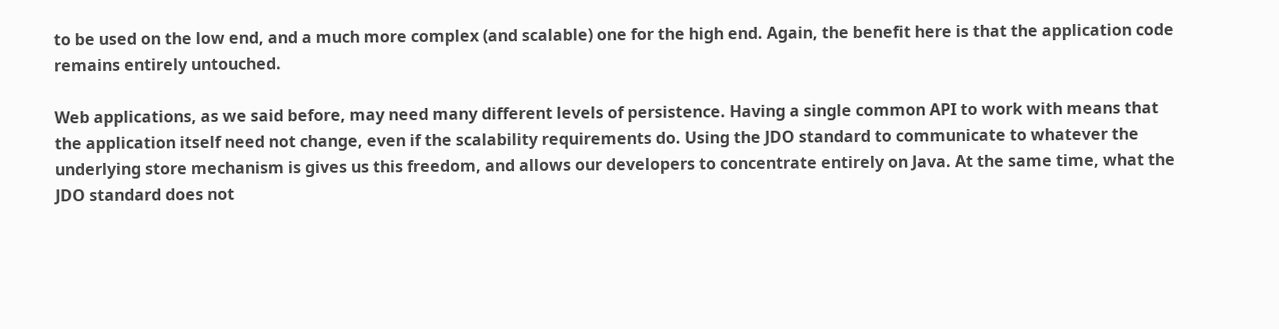to be used on the low end, and a much more complex (and scalable) one for the high end. Again, the benefit here is that the application code remains entirely untouched.

Web applications, as we said before, may need many different levels of persistence. Having a single common API to work with means that the application itself need not change, even if the scalability requirements do. Using the JDO standard to communicate to whatever the underlying store mechanism is gives us this freedom, and allows our developers to concentrate entirely on Java. At the same time, what the JDO standard does not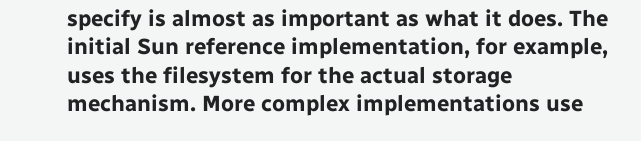specify is almost as important as what it does. The initial Sun reference implementation, for example, uses the filesystem for the actual storage mechanism. More complex implementations use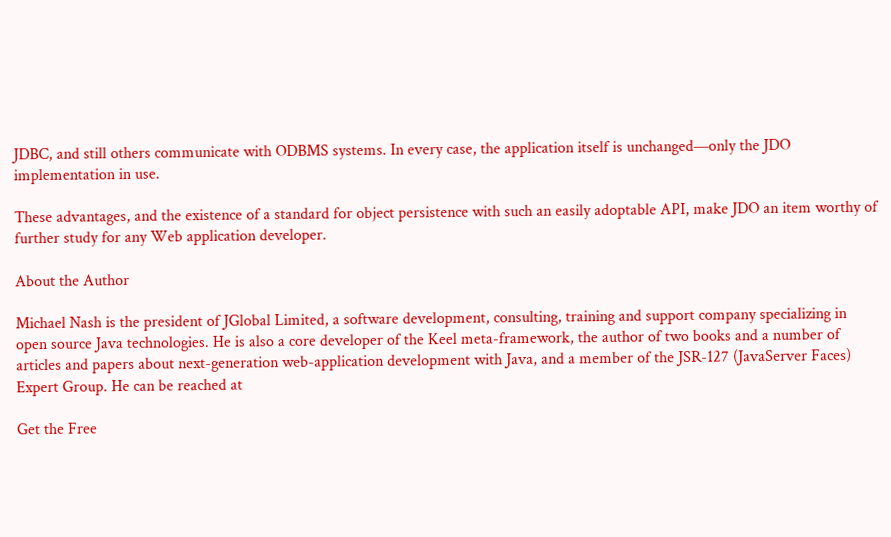JDBC, and still others communicate with ODBMS systems. In every case, the application itself is unchanged—only the JDO implementation in use.

These advantages, and the existence of a standard for object persistence with such an easily adoptable API, make JDO an item worthy of further study for any Web application developer.

About the Author

Michael Nash is the president of JGlobal Limited, a software development, consulting, training and support company specializing in open source Java technologies. He is also a core developer of the Keel meta-framework, the author of two books and a number of articles and papers about next-generation web-application development with Java, and a member of the JSR-127 (JavaServer Faces) Expert Group. He can be reached at

Get the Free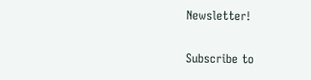Newsletter!

Subscribe to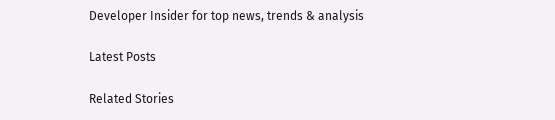Developer Insider for top news, trends & analysis

Latest Posts

Related Stories